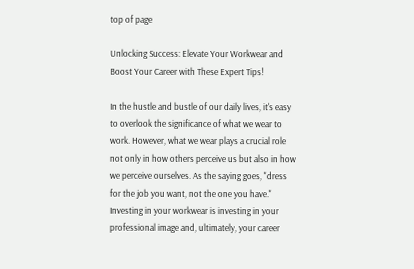top of page

Unlocking Success: Elevate Your Workwear and Boost Your Career with These Expert Tips!

In the hustle and bustle of our daily lives, it's easy to overlook the significance of what we wear to work. However, what we wear plays a crucial role not only in how others perceive us but also in how we perceive ourselves. As the saying goes, "dress for the job you want, not the one you have." Investing in your workwear is investing in your professional image and, ultimately, your career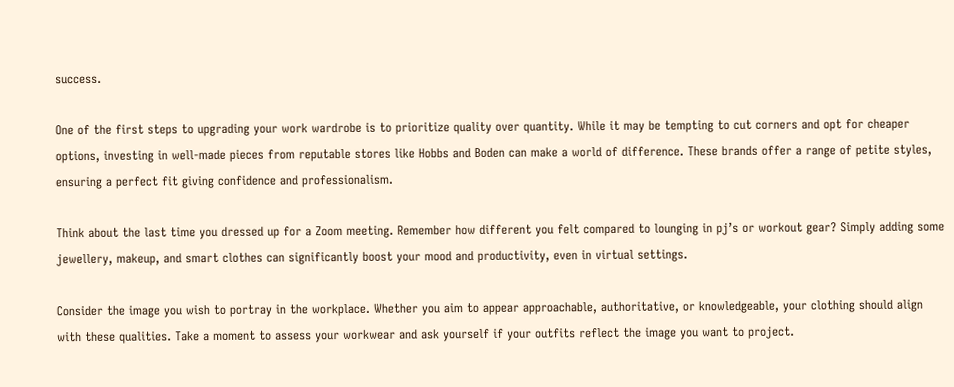success.

One of the first steps to upgrading your work wardrobe is to prioritize quality over quantity. While it may be tempting to cut corners and opt for cheaper options, investing in well-made pieces from reputable stores like Hobbs and Boden can make a world of difference. These brands offer a range of petite styles, ensuring a perfect fit giving confidence and professionalism.

Think about the last time you dressed up for a Zoom meeting. Remember how different you felt compared to lounging in pj’s or workout gear? Simply adding some jewellery, makeup, and smart clothes can significantly boost your mood and productivity, even in virtual settings.

Consider the image you wish to portray in the workplace. Whether you aim to appear approachable, authoritative, or knowledgeable, your clothing should align with these qualities. Take a moment to assess your workwear and ask yourself if your outfits reflect the image you want to project.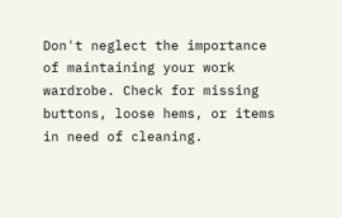Don't neglect the importance of maintaining your work wardrobe. Check for missing buttons, loose hems, or items in need of cleaning.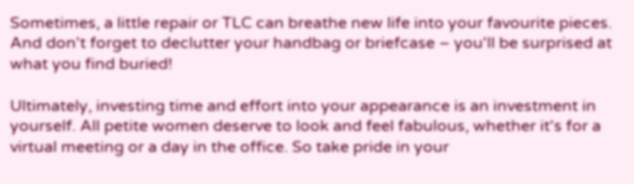Sometimes, a little repair or TLC can breathe new life into your favourite pieces. And don't forget to declutter your handbag or briefcase – you'll be surprised at what you find buried!

Ultimately, investing time and effort into your appearance is an investment in yourself. All petite women deserve to look and feel fabulous, whether it's for a virtual meeting or a day in the office. So take pride in your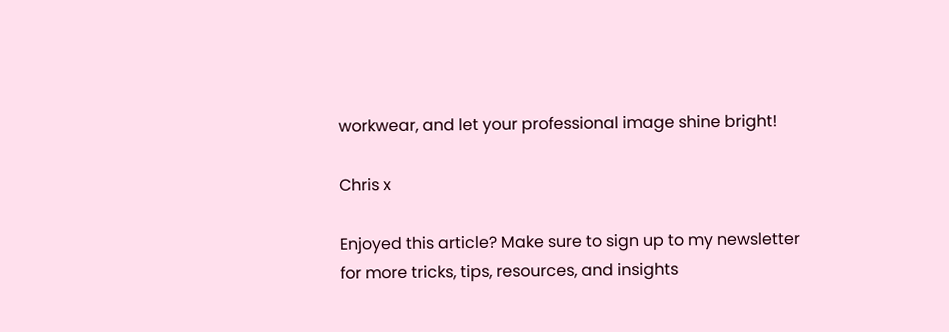workwear, and let your professional image shine bright!

Chris x

Enjoyed this article? Make sure to sign up to my newsletter for more tricks, tips, resources, and insights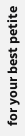for your best petite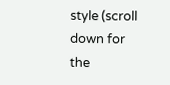style (scroll down for the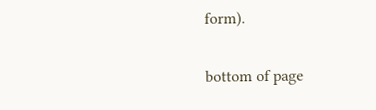form).

bottom of page